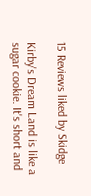15 Reviews liked by Skidge

Kirby's Dream Land is like a sugar cookie. It's short and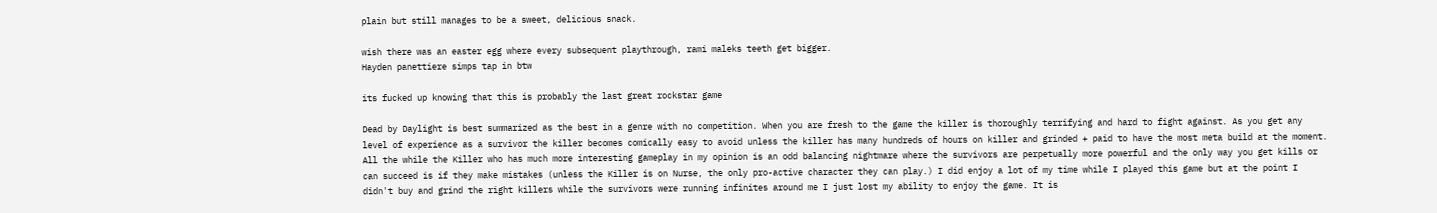plain but still manages to be a sweet, delicious snack.

wish there was an easter egg where every subsequent playthrough, rami maleks teeth get bigger.
Hayden panettiere simps tap in btw

its fucked up knowing that this is probably the last great rockstar game

Dead by Daylight is best summarized as the best in a genre with no competition. When you are fresh to the game the killer is thoroughly terrifying and hard to fight against. As you get any level of experience as a survivor the killer becomes comically easy to avoid unless the killer has many hundreds of hours on killer and grinded + paid to have the most meta build at the moment. All the while the Killer who has much more interesting gameplay in my opinion is an odd balancing nightmare where the survivors are perpetually more powerful and the only way you get kills or can succeed is if they make mistakes (unless the Killer is on Nurse, the only pro-active character they can play.) I did enjoy a lot of my time while I played this game but at the point I didn't buy and grind the right killers while the survivors were running infinites around me I just lost my ability to enjoy the game. It is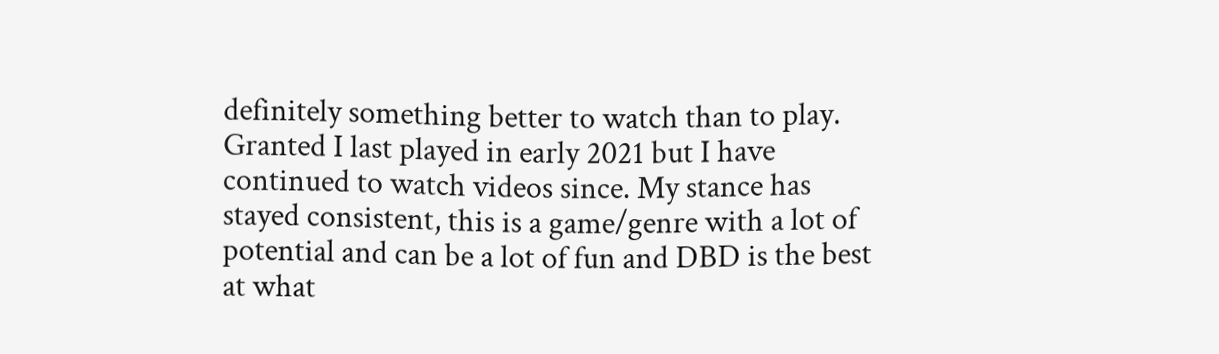definitely something better to watch than to play.
Granted I last played in early 2021 but I have continued to watch videos since. My stance has stayed consistent, this is a game/genre with a lot of potential and can be a lot of fun and DBD is the best at what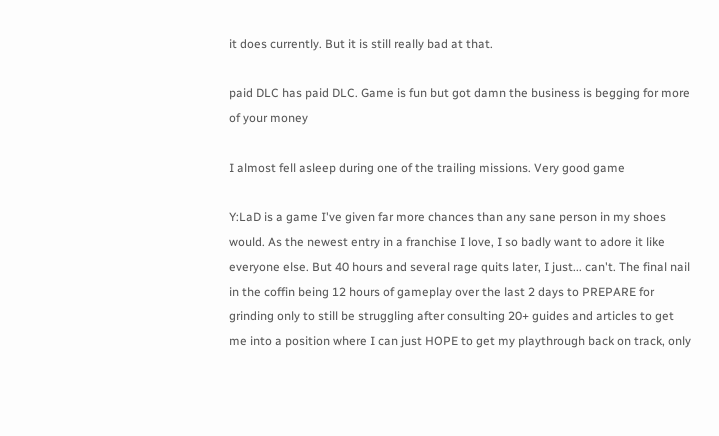it does currently. But it is still really bad at that.

paid DLC has paid DLC. Game is fun but got damn the business is begging for more of your money

I almost fell asleep during one of the trailing missions. Very good game

Y:LaD is a game I've given far more chances than any sane person in my shoes would. As the newest entry in a franchise I love, I so badly want to adore it like everyone else. But 40 hours and several rage quits later, I just... can't. The final nail in the coffin being 12 hours of gameplay over the last 2 days to PREPARE for grinding only to still be struggling after consulting 20+ guides and articles to get me into a position where I can just HOPE to get my playthrough back on track, only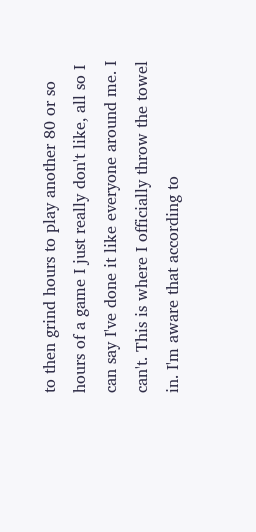to then grind hours to play another 80 or so hours of a game I just really don't like, all so I can say I've done it like everyone around me. I can't. This is where I officially throw the towel in. I'm aware that according to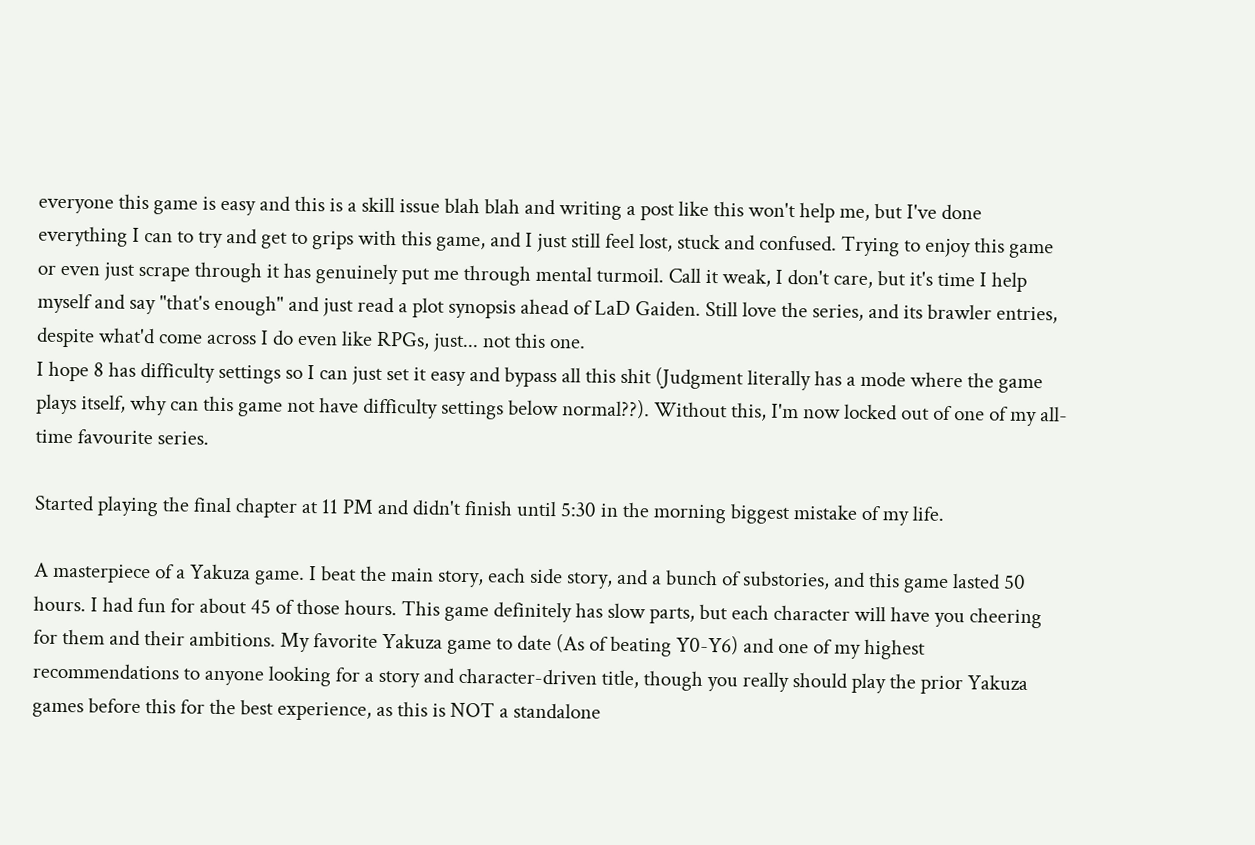everyone this game is easy and this is a skill issue blah blah and writing a post like this won't help me, but I've done everything I can to try and get to grips with this game, and I just still feel lost, stuck and confused. Trying to enjoy this game or even just scrape through it has genuinely put me through mental turmoil. Call it weak, I don't care, but it's time I help myself and say "that's enough" and just read a plot synopsis ahead of LaD Gaiden. Still love the series, and its brawler entries, despite what'd come across I do even like RPGs, just... not this one.
I hope 8 has difficulty settings so I can just set it easy and bypass all this shit (Judgment literally has a mode where the game plays itself, why can this game not have difficulty settings below normal??). Without this, I'm now locked out of one of my all-time favourite series.

Started playing the final chapter at 11 PM and didn't finish until 5:30 in the morning biggest mistake of my life.

A masterpiece of a Yakuza game. I beat the main story, each side story, and a bunch of substories, and this game lasted 50 hours. I had fun for about 45 of those hours. This game definitely has slow parts, but each character will have you cheering for them and their ambitions. My favorite Yakuza game to date (As of beating Y0-Y6) and one of my highest recommendations to anyone looking for a story and character-driven title, though you really should play the prior Yakuza games before this for the best experience, as this is NOT a standalone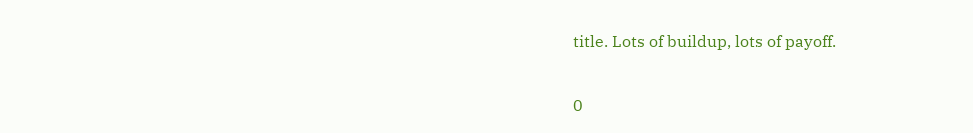title. Lots of buildup, lots of payoff.

0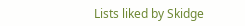Lists liked by Skidge